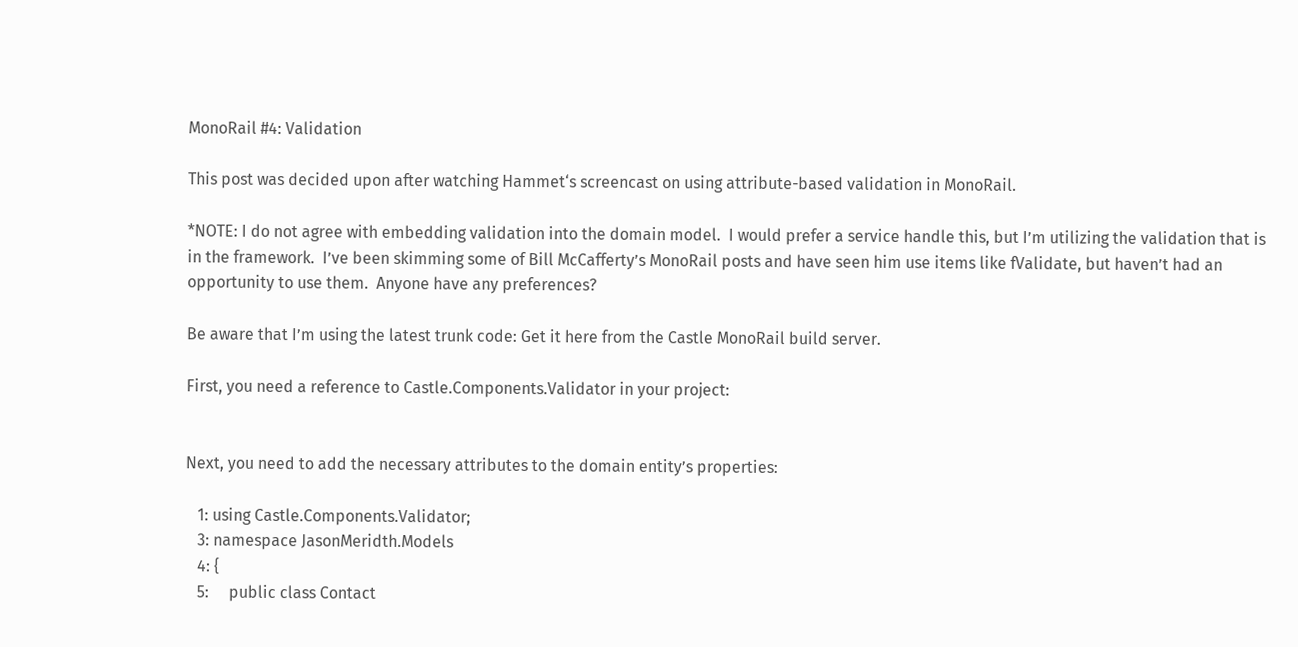MonoRail #4: Validation

This post was decided upon after watching Hammet‘s screencast on using attribute-based validation in MonoRail.

*NOTE: I do not agree with embedding validation into the domain model.  I would prefer a service handle this, but I’m utilizing the validation that is in the framework.  I’ve been skimming some of Bill McCafferty’s MonoRail posts and have seen him use items like fValidate, but haven’t had an opportunity to use them.  Anyone have any preferences?

Be aware that I’m using the latest trunk code: Get it here from the Castle MonoRail build server.

First, you need a reference to Castle.Components.Validator in your project:


Next, you need to add the necessary attributes to the domain entity’s properties:

   1: using Castle.Components.Validator;
   3: namespace JasonMeridth.Models
   4: {
   5:     public class Contact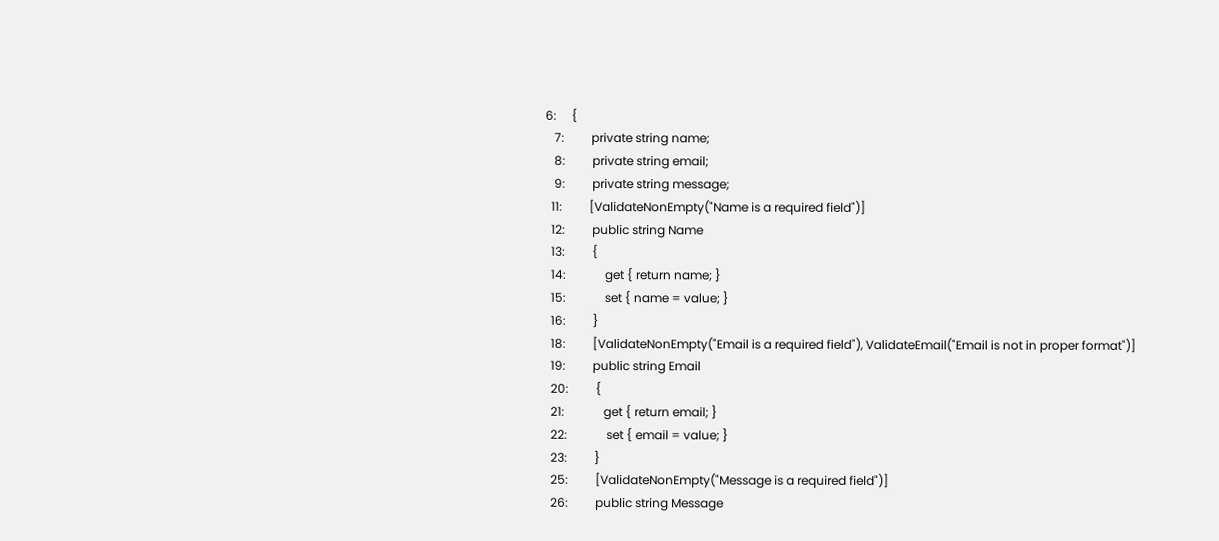6:     {
   7:         private string name;
   8:         private string email;
   9:         private string message;
  11:         [ValidateNonEmpty("Name is a required field")]
  12:         public string Name
  13:         {
  14:             get { return name; }
  15:             set { name = value; }
  16:         }
  18:         [ValidateNonEmpty("Email is a required field"), ValidateEmail("Email is not in proper format")]
  19:         public string Email
  20:         {
  21:             get { return email; }
  22:             set { email = value; }
  23:         }
  25:         [ValidateNonEmpty("Message is a required field")]
  26:         public string Message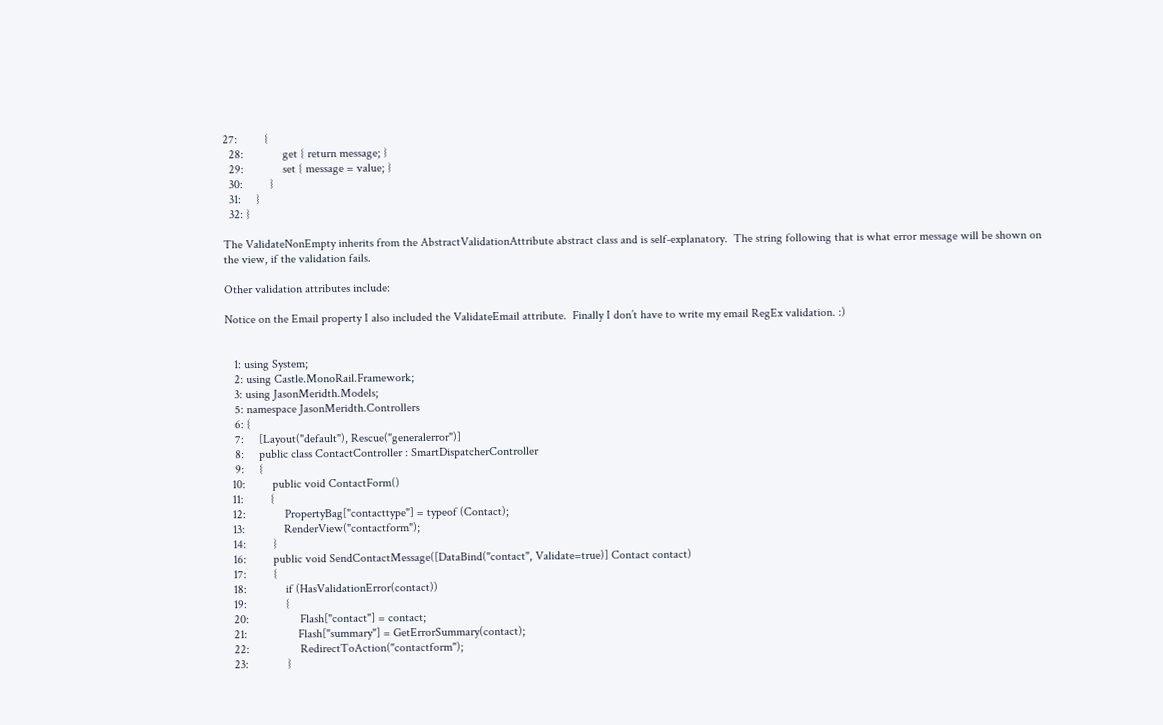27:         {
  28:             get { return message; }
  29:             set { message = value; }
  30:         }
  31:     }
  32: }

The ValidateNonEmpty inherits from the AbstractValidationAttribute abstract class and is self-explanatory.  The string following that is what error message will be shown on the view, if the validation fails.

Other validation attributes include:

Notice on the Email property I also included the ValidateEmail attribute.  Finally I don’t have to write my email RegEx validation. :)


   1: using System;
   2: using Castle.MonoRail.Framework;
   3: using JasonMeridth.Models;
   5: namespace JasonMeridth.Controllers
   6: {
   7:     [Layout("default"), Rescue("generalerror")]
   8:     public class ContactController : SmartDispatcherController
   9:     {
  10:         public void ContactForm()
  11:         {
  12:             PropertyBag["contacttype"] = typeof (Contact);
  13:             RenderView("contactform");
  14:         }
  16:         public void SendContactMessage([DataBind("contact", Validate=true)] Contact contact)
  17:         {
  18:             if (HasValidationError(contact))
  19:             {
  20:                 Flash["contact"] = contact;
  21:                 Flash["summary"] = GetErrorSummary(contact);
  22:                 RedirectToAction("contactform");
  23:             }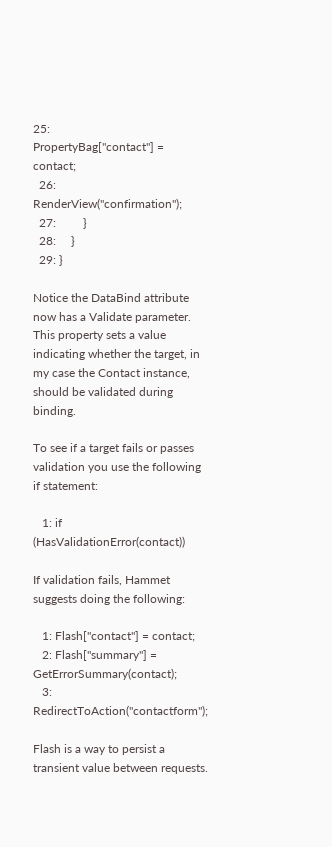25:             PropertyBag["contact"] = contact;
  26:             RenderView("confirmation");
  27:         }
  28:     }
  29: }

Notice the DataBind attribute now has a Validate parameter.  This property sets a value indicating whether the target, in my case the Contact instance, should be validated during binding.

To see if a target fails or passes validation you use the following if statement:

   1: if (HasValidationError(contact))

If validation fails, Hammet suggests doing the following:

   1: Flash["contact"] = contact;
   2: Flash["summary"] = GetErrorSummary(contact);
   3: RedirectToAction("contactform");

Flash is a way to persist a transient value between requests.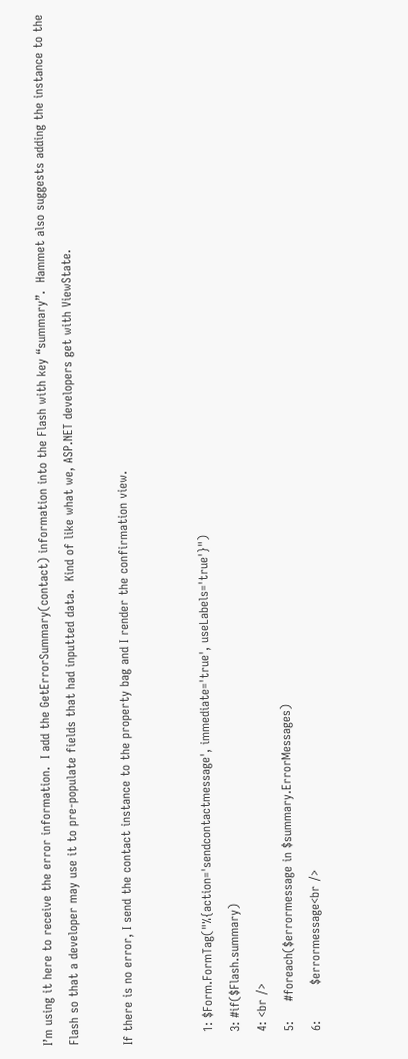I’m using it here to receive the error information.  I add the GetErrorSummary(contact) information into the Flash with key “summary”.  Hammet also suggests adding the instance to the Flash so that a developer may use it to pre-populate fields that had inputted data.  Kind of like what we, ASP.NET developers get with ViewState.

If there is no error, I send the contact instance to the property bag and I render the confirmation view.


   1: $Form.FormTag("%{action='sendcontactmessage', immediate='true', useLabels='true'}")
   3: #if($Flash.summary)
   4: <br />
   5:     #foreach($errormessage in $summary.ErrorMessages)
   6:         $errormessage<br />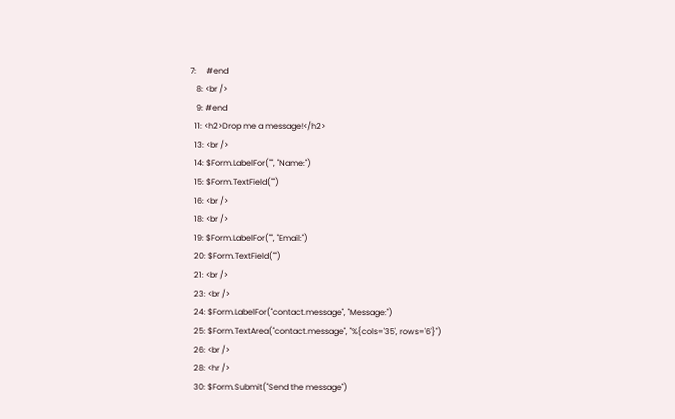7:     #end
   8: <br />
   9: #end
  11: <h2>Drop me a message!</h2>
  13: <br />
  14: $Form.LabelFor("", "Name:")
  15: $Form.TextField("")
  16: <br />
  18: <br />
  19: $Form.LabelFor("", "Email:")
  20: $Form.TextField("")
  21: <br />
  23: <br />
  24: $Form.LabelFor("contact.message", "Message:")
  25: $Form.TextArea("contact.message", "%{cols='35', rows='6'}")
  26: <br />
  28: <hr />
  30: $Form.Submit("Send the message")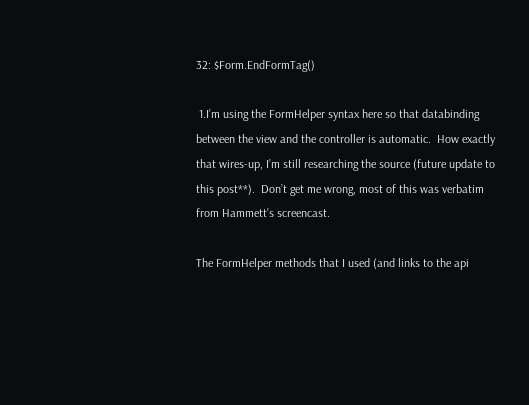32: $Form.EndFormTag()

 1.I’m using the FormHelper syntax here so that databinding between the view and the controller is automatic.  How exactly that wires-up, I’m still researching the source (future update to this post**).  Don’t get me wrong, most of this was verbatim from Hammett’s screencast.

The FormHelper methods that I used (and links to the api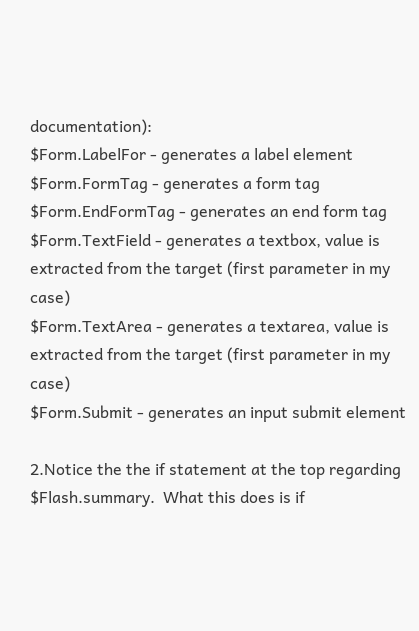documentation):
$Form.LabelFor - generates a label element
$Form.FormTag - generates a form tag
$Form.EndFormTag - generates an end form tag
$Form.TextField - generates a textbox, value is extracted from the target (first parameter in my case)
$Form.TextArea - generates a textarea, value is extracted from the target (first parameter in my case)
$Form.Submit - generates an input submit element

2.Notice the the if statement at the top regarding $Flash.summary.  What this does is if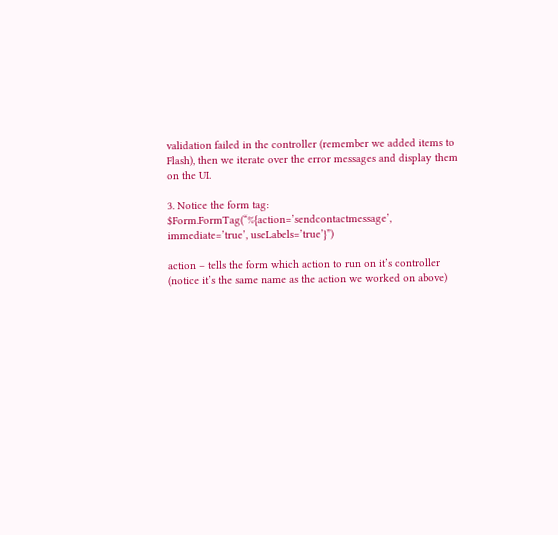validation failed in the controller (remember we added items to Flash), then we iterate over the error messages and display them on the UI.

3. Notice the form tag:
$Form.FormTag(“%{action=’sendcontactmessage’, immediate=’true’, useLabels=’true’}”)

action – tells the form which action to run on it’s controller (notice it’s the same name as the action we worked on above)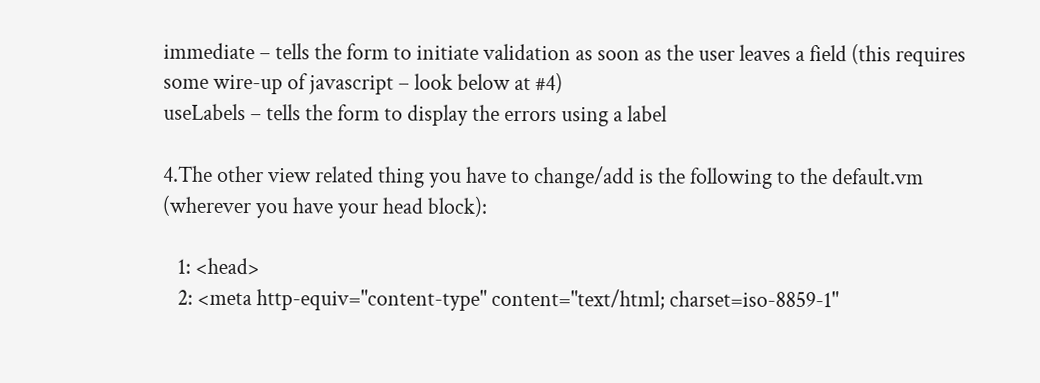immediate – tells the form to initiate validation as soon as the user leaves a field (this requires some wire-up of javascript – look below at #4)
useLabels – tells the form to display the errors using a label

4.The other view related thing you have to change/add is the following to the default.vm (wherever you have your head block):

   1: <head>
   2: <meta http-equiv="content-type" content="text/html; charset=iso-8859-1"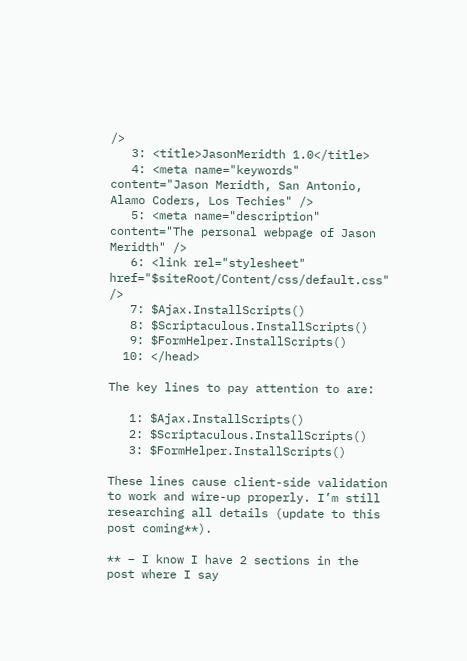/>
   3: <title>JasonMeridth 1.0</title>
   4: <meta name="keywords" content="Jason Meridth, San Antonio, Alamo Coders, Los Techies" />
   5: <meta name="description" content="The personal webpage of Jason Meridth" />
   6: <link rel="stylesheet" href="$siteRoot/Content/css/default.css" />
   7: $Ajax.InstallScripts()
   8: $Scriptaculous.InstallScripts()
   9: $FormHelper.InstallScripts()
  10: </head>

The key lines to pay attention to are:

   1: $Ajax.InstallScripts()
   2: $Scriptaculous.InstallScripts()
   3: $FormHelper.InstallScripts()

These lines cause client-side validation to work and wire-up properly. I’m still researching all details (update to this post coming**).

** – I know I have 2 sections in the post where I say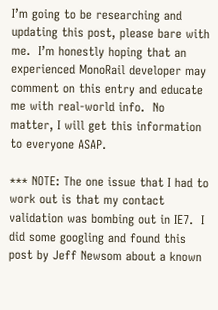I’m going to be researching and updating this post, please bare with me.  I’m honestly hoping that an experienced MonoRail developer may comment on this entry and educate me with real-world info.  No matter, I will get this information to everyone ASAP.

*** NOTE: The one issue that I had to work out is that my contact validation was bombing out in IE7.  I did some googling and found this post by Jeff Newsom about a known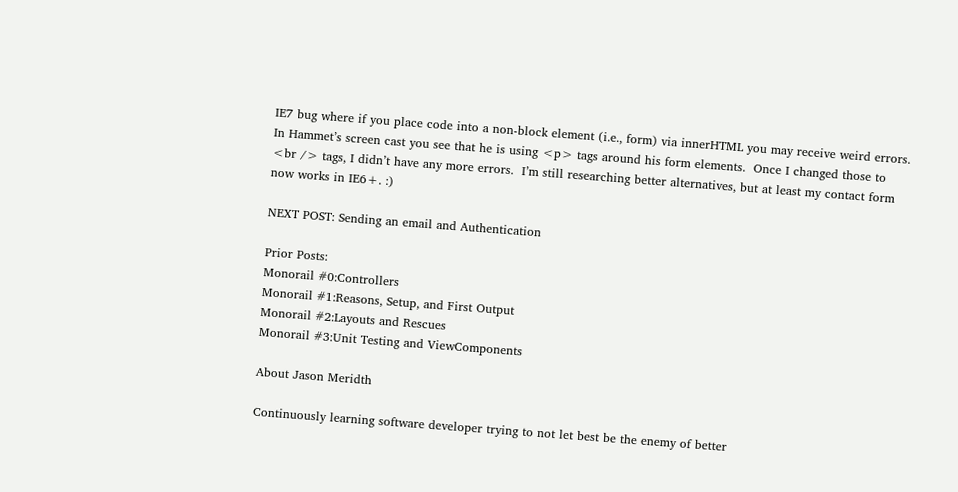IE7 bug where if you place code into a non-block element (i.e., form) via innerHTML you may receive weird errors.  In Hammet’s screen cast you see that he is using <p> tags around his form elements.  Once I changed those to <br /> tags, I didn’t have any more errors.  I’m still researching better alternatives, but at least my contact form now works in IE6+. :)

NEXT POST: Sending an email and Authentication

Prior Posts:
Monorail #0:Controllers
Monorail #1:Reasons, Setup, and First Output
Monorail #2:Layouts and Rescues
Monorail #3:Unit Testing and ViewComponents

About Jason Meridth

Continuously learning software developer trying to not let best be the enemy of better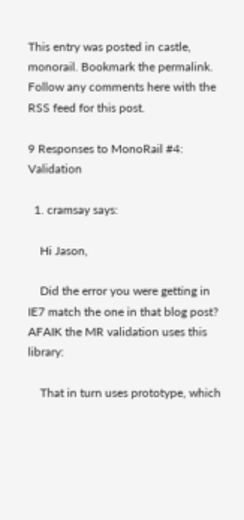This entry was posted in castle, monorail. Bookmark the permalink. Follow any comments here with the RSS feed for this post.

9 Responses to MonoRail #4: Validation

  1. cramsay says:

    Hi Jason,

    Did the error you were getting in IE7 match the one in that blog post? AFAIK the MR validation uses this library:

    That in turn uses prototype, which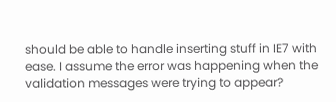should be able to handle inserting stuff in IE7 with ease. I assume the error was happening when the validation messages were trying to appear?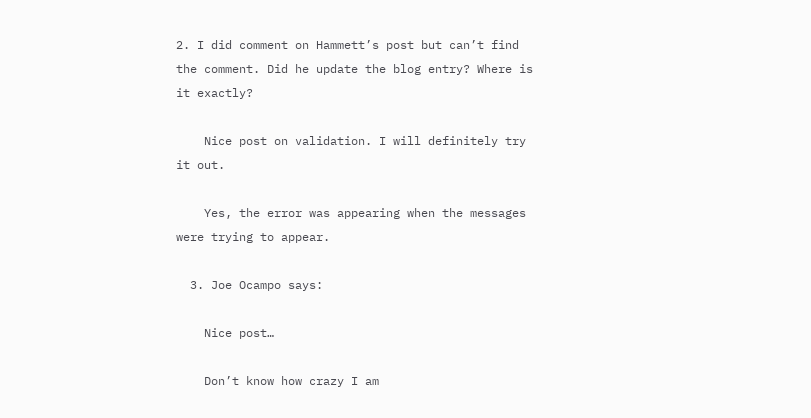2. I did comment on Hammett’s post but can’t find the comment. Did he update the blog entry? Where is it exactly?

    Nice post on validation. I will definitely try it out.

    Yes, the error was appearing when the messages were trying to appear.

  3. Joe Ocampo says:

    Nice post…

    Don’t know how crazy I am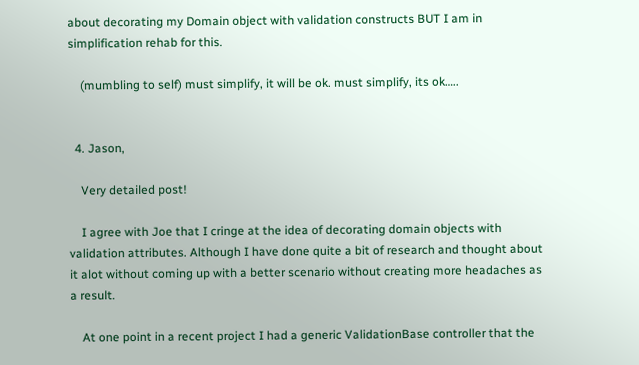about decorating my Domain object with validation constructs BUT I am in simplification rehab for this.

    (mumbling to self) must simplify, it will be ok. must simplify, its ok…..


  4. Jason,

    Very detailed post!

    I agree with Joe that I cringe at the idea of decorating domain objects with validation attributes. Although I have done quite a bit of research and thought about it alot without coming up with a better scenario without creating more headaches as a result.

    At one point in a recent project I had a generic ValidationBase controller that the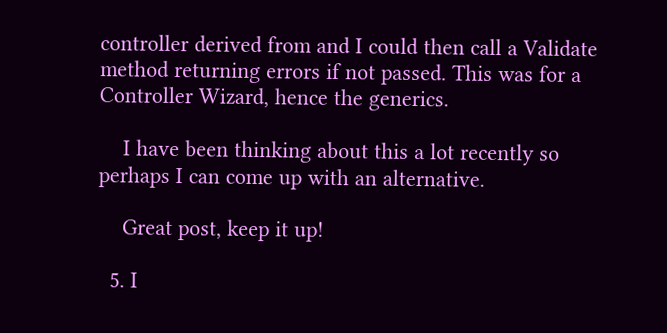controller derived from and I could then call a Validate method returning errors if not passed. This was for a Controller Wizard, hence the generics.

    I have been thinking about this a lot recently so perhaps I can come up with an alternative.

    Great post, keep it up!

  5. I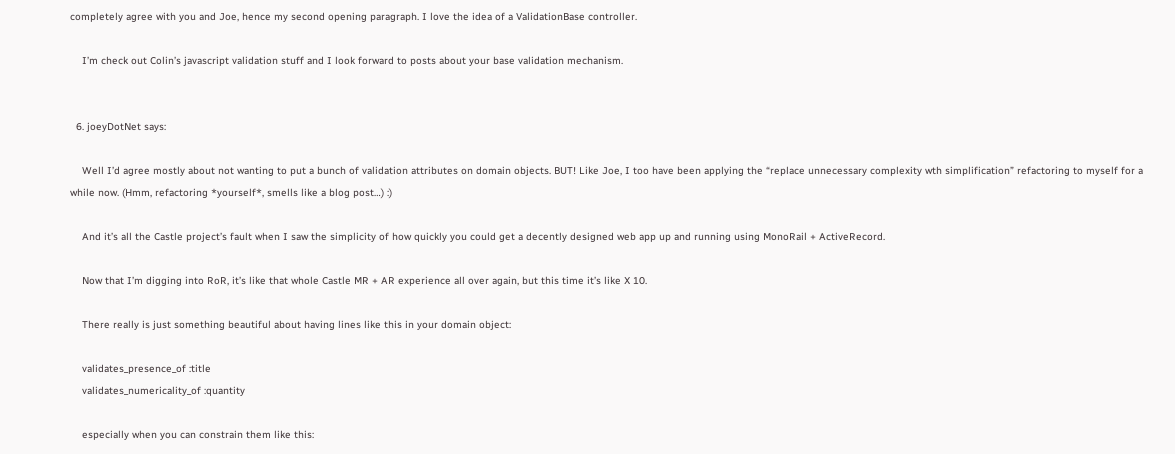completely agree with you and Joe, hence my second opening paragraph. I love the idea of a ValidationBase controller.

    I’m check out Colin’s javascript validation stuff and I look forward to posts about your base validation mechanism.


  6. joeyDotNet says:

    Well I’d agree mostly about not wanting to put a bunch of validation attributes on domain objects. BUT! Like Joe, I too have been applying the “replace unnecessary complexity wth simplification” refactoring to myself for a while now. (Hmm, refactoring *yourself*, smells like a blog post…) :)

    And it’s all the Castle project’s fault when I saw the simplicity of how quickly you could get a decently designed web app up and running using MonoRail + ActiveRecord.

    Now that I’m digging into RoR, it’s like that whole Castle MR + AR experience all over again, but this time it’s like X 10.

    There really is just something beautiful about having lines like this in your domain object:

    validates_presence_of :title
    validates_numericality_of :quantity

    especially when you can constrain them like this: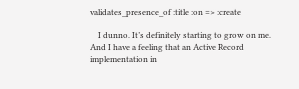validates_presence_of :title :on => :create

    I dunno. It’s definitely starting to grow on me. And I have a feeling that an Active Record implementation in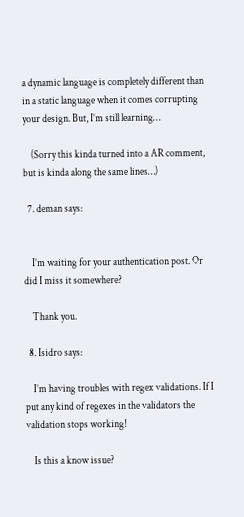a dynamic language is completely different than in a static language when it comes corrupting your design. But, I’m still learning…

    (Sorry this kinda turned into a AR comment, but is kinda along the same lines…)

  7. deman says:


    I’m waiting for your authentication post. Or did I miss it somewhere?

    Thank you.

  8. Isidro says:

    I’m having troubles with regex validations. If I put any kind of regexes in the validators the validation stops working!

    Is this a know issue?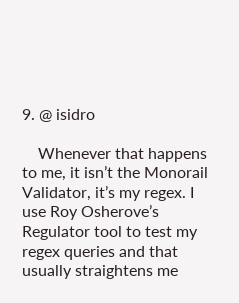9. @ isidro

    Whenever that happens to me, it isn’t the Monorail Validator, it’s my regex. I use Roy Osherove’s Regulator tool to test my regex queries and that usually straightens me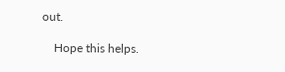out.

    Hope this helps.